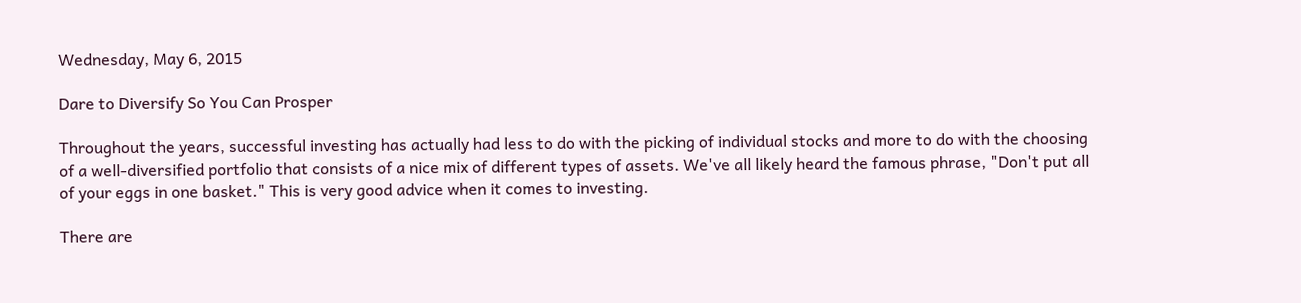Wednesday, May 6, 2015

Dare to Diversify So You Can Prosper

Throughout the years, successful investing has actually had less to do with the picking of individual stocks and more to do with the choosing of a well-diversified portfolio that consists of a nice mix of different types of assets. We've all likely heard the famous phrase, "Don't put all of your eggs in one basket." This is very good advice when it comes to investing.

There are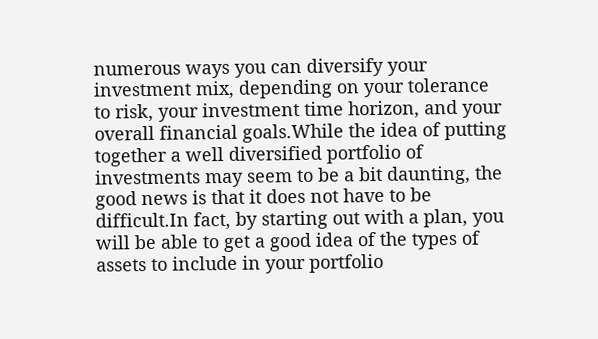numerous ways you can diversify your investment mix, depending on your tolerance to risk, your investment time horizon, and your overall financial goals.While the idea of putting together a well diversified portfolio of investments may seem to be a bit daunting, the good news is that it does not have to be difficult.In fact, by starting out with a plan, you will be able to get a good idea of the types of assets to include in your portfolio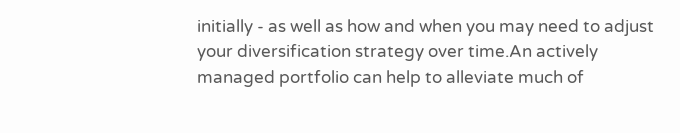initially - as well as how and when you may need to adjust your diversification strategy over time.An actively managed portfolio can help to alleviate much of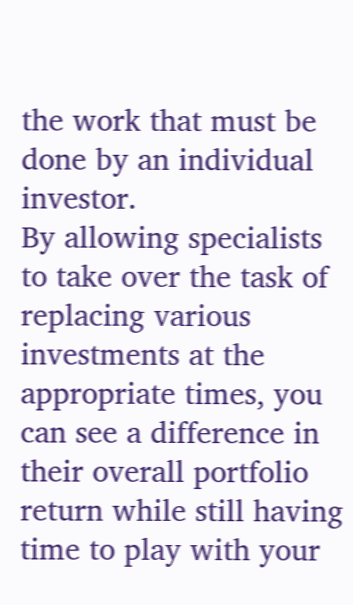the work that must be done by an individual investor.
By allowing specialists to take over the task of replacing various investments at the appropriate times, you can see a difference in their overall portfolio return while still having time to play with your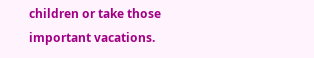children or take those important vacations.